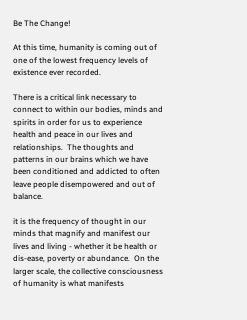Be The Change!

At this time, humanity is coming out of one of the lowest frequency levels of existence ever recorded.

There is a critical link necessary to connect to within our bodies, minds and spirits in order for us to experience health and peace in our lives and relationships.  The thoughts and patterns in our brains which we have been conditioned and addicted to often leave people disempowered and out of balance.

it is the frequency of thought in our minds that magnify and manifest our lives and living - whether it be health or dis-ease, poverty or abundance.  On the larger scale, the collective consciousness of humanity is what manifests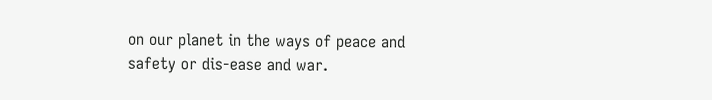on our planet in the ways of peace and safety or dis-ease and war.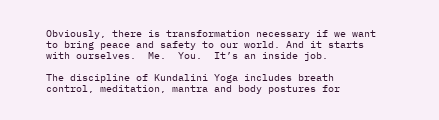Obviously, there is transformation necessary if we want to bring peace and safety to our world. And it starts with ourselves.  Me.  You.  It’s an inside job.

The discipline of Kundalini Yoga includes breath control, meditation, mantra and body postures for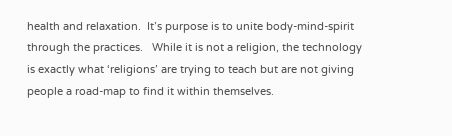health and relaxation.  It’s purpose is to unite body-mind-spirit through the practices.   While it is not a religion, the technology is exactly what ‘religions’ are trying to teach but are not giving people a road-map to find it within themselves.